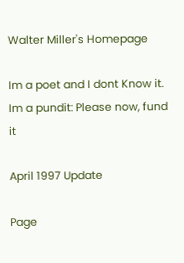Walter Miller's Homepage

Im a poet and I dont Know it.
Im a pundit: Please now, fund it

April 1997 Update

Page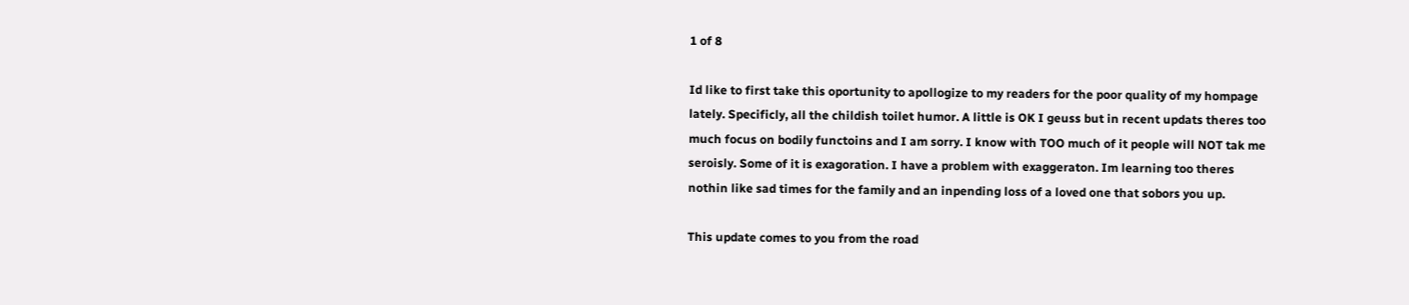1 of 8

Id like to first take this oportunity to apollogize to my readers for the poor quality of my hompage lately. Specificly, all the childish toilet humor. A little is OK I geuss but in recent updats theres too much focus on bodily functoins and I am sorry. I know with TOO much of it people will NOT tak me seroisly. Some of it is exagoration. I have a problem with exaggeraton. Im learning too theres nothin like sad times for the family and an inpending loss of a loved one that sobors you up.

This update comes to you from the road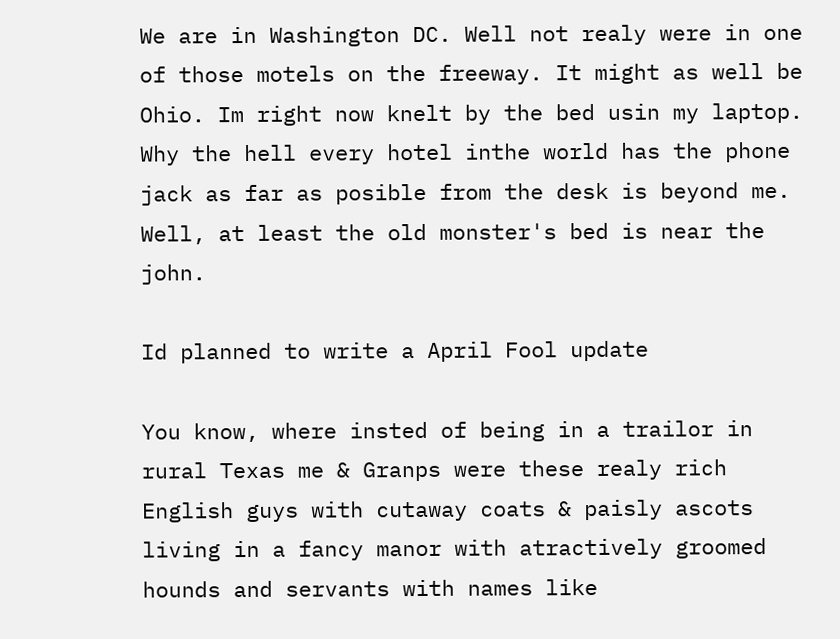We are in Washington DC. Well not realy were in one of those motels on the freeway. It might as well be Ohio. Im right now knelt by the bed usin my laptop. Why the hell every hotel inthe world has the phone jack as far as posible from the desk is beyond me. Well, at least the old monster's bed is near the john.

Id planned to write a April Fool update

You know, where insted of being in a trailor in rural Texas me & Granps were these realy rich English guys with cutaway coats & paisly ascots living in a fancy manor with atractively groomed hounds and servants with names like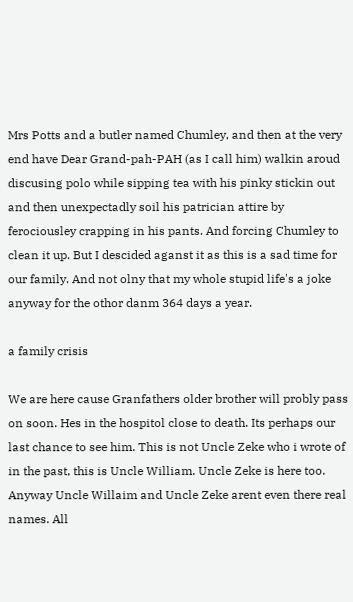Mrs Potts and a butler named Chumley, and then at the very end have Dear Grand-pah-PAH (as I call him) walkin aroud discusing polo while sipping tea with his pinky stickin out and then unexpectadly soil his patrician attire by ferociousley crapping in his pants. And forcing Chumley to clean it up. But I descided aganst it as this is a sad time for our family. And not olny that my whole stupid life's a joke anyway for the othor danm 364 days a year.

a family crisis

We are here cause Granfathers older brother will probly pass on soon. Hes in the hospitol close to death. Its perhaps our last chance to see him. This is not Uncle Zeke who i wrote of in the past, this is Uncle William. Uncle Zeke is here too. Anyway Uncle Willaim and Uncle Zeke arent even there real names. All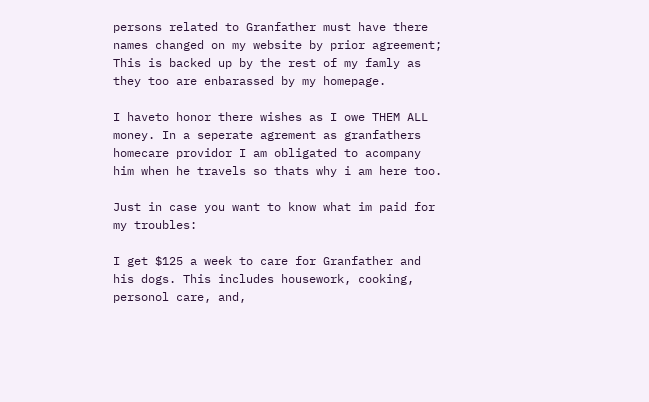persons related to Granfather must have there names changed on my website by prior agreement; This is backed up by the rest of my famly as they too are enbarassed by my homepage.

I haveto honor there wishes as I owe THEM ALL money. In a seperate agrement as granfathers homecare providor I am obligated to acompany him when he travels so thats why i am here too.

Just in case you want to know what im paid for my troubles:

I get $125 a week to care for Granfather and his dogs. This includes housework, cooking, personol care, and,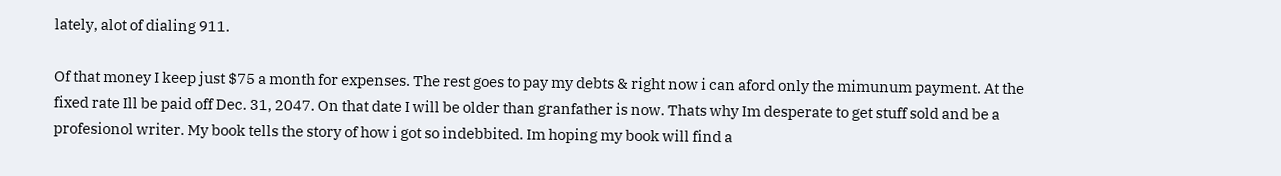lately, alot of dialing 911.

Of that money I keep just $75 a month for expenses. The rest goes to pay my debts & right now i can aford only the mimunum payment. At the fixed rate Ill be paid off Dec. 31, 2047. On that date I will be older than granfather is now. Thats why Im desperate to get stuff sold and be a profesionol writer. My book tells the story of how i got so indebbited. Im hoping my book will find a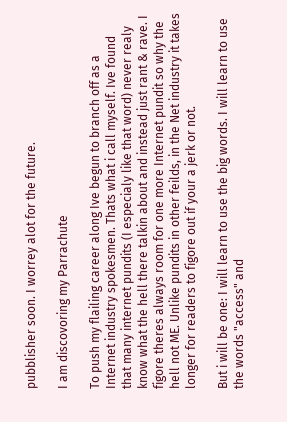pubblisher soon. I worrey alot for the future.

I am discovoring my Parrachute

To push my flailing career along Ive begun to branch off as a Internet industry spokesmen. Thats what i call myself. Ive found that many internet pundits (I especialy like that word) never realy know what the hell there talkin about and instead just rant & rave. I figore theres always room for one more Internet pundit so why the hell not ME. Unlike pundits in other feilds, in the Net industry it takes longer for readers to figore out if your a jerk or not.

But i will be one: I will learn to use the big words. I will learn to use the words "access" and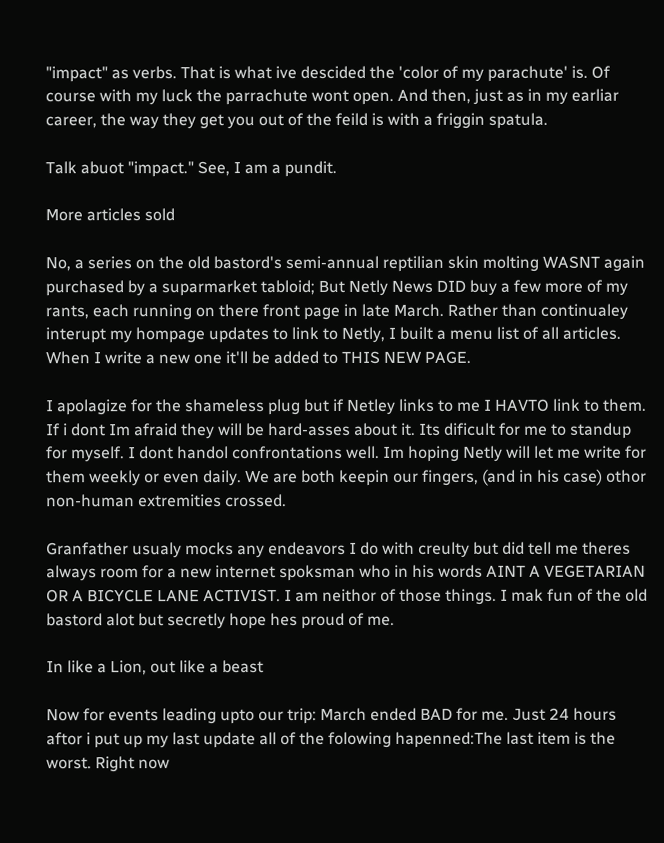"impact" as verbs. That is what ive descided the 'color of my parachute' is. Of course with my luck the parrachute wont open. And then, just as in my earliar career, the way they get you out of the feild is with a friggin spatula.

Talk abuot "impact." See, I am a pundit.

More articles sold

No, a series on the old bastord's semi-annual reptilian skin molting WASNT again purchased by a suparmarket tabloid; But Netly News DID buy a few more of my rants, each running on there front page in late March. Rather than continualey interupt my hompage updates to link to Netly, I built a menu list of all articles. When I write a new one it'll be added to THIS NEW PAGE.

I apolagize for the shameless plug but if Netley links to me I HAVTO link to them. If i dont Im afraid they will be hard-asses about it. Its dificult for me to standup for myself. I dont handol confrontations well. Im hoping Netly will let me write for them weekly or even daily. We are both keepin our fingers, (and in his case) othor non-human extremities crossed.

Granfather usualy mocks any endeavors I do with creulty but did tell me theres always room for a new internet spoksman who in his words AINT A VEGETARIAN OR A BICYCLE LANE ACTIVIST. I am neithor of those things. I mak fun of the old bastord alot but secretly hope hes proud of me.

In like a Lion, out like a beast

Now for events leading upto our trip: March ended BAD for me. Just 24 hours aftor i put up my last update all of the folowing hapenned:The last item is the worst. Right now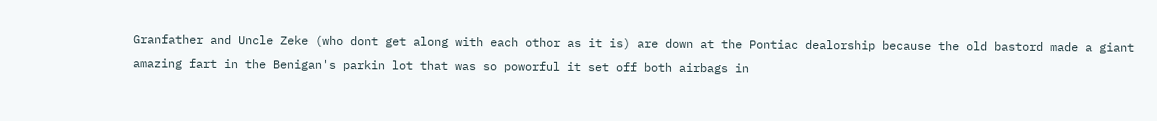Granfather and Uncle Zeke (who dont get along with each othor as it is) are down at the Pontiac dealorship because the old bastord made a giant amazing fart in the Benigan's parkin lot that was so poworful it set off both airbags in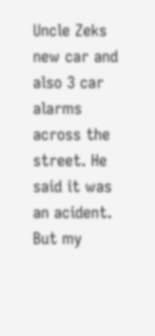Uncle Zeks new car and also 3 car alarms across the street. He said it was an acident. But my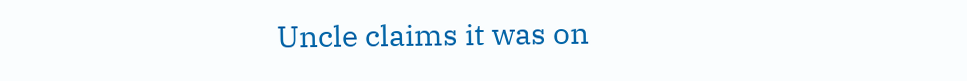Uncle claims it was on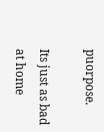puorpose.

Its just as bad at home